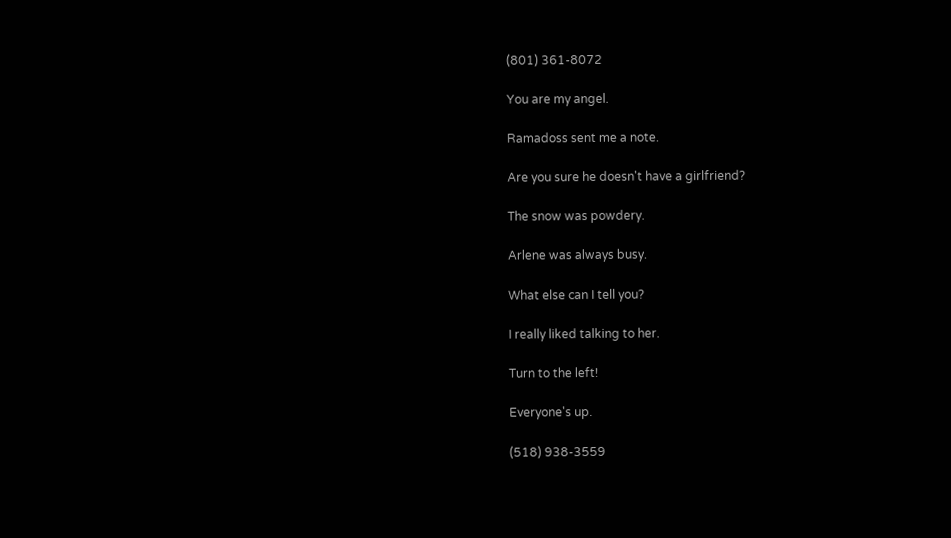(801) 361-8072

You are my angel.

Ramadoss sent me a note.

Are you sure he doesn't have a girlfriend?

The snow was powdery.

Arlene was always busy.

What else can I tell you?

I really liked talking to her.

Turn to the left!

Everyone's up.

(518) 938-3559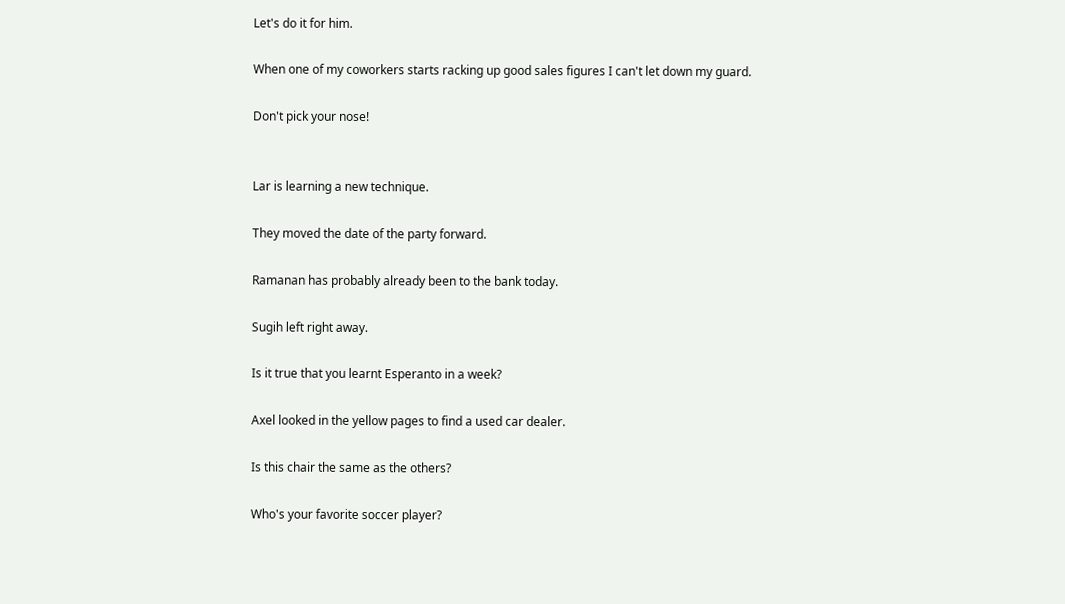Let's do it for him.

When one of my coworkers starts racking up good sales figures I can't let down my guard.

Don't pick your nose!


Lar is learning a new technique.

They moved the date of the party forward.

Ramanan has probably already been to the bank today.

Sugih left right away.

Is it true that you learnt Esperanto in a week?

Axel looked in the yellow pages to find a used car dealer.

Is this chair the same as the others?

Who's your favorite soccer player?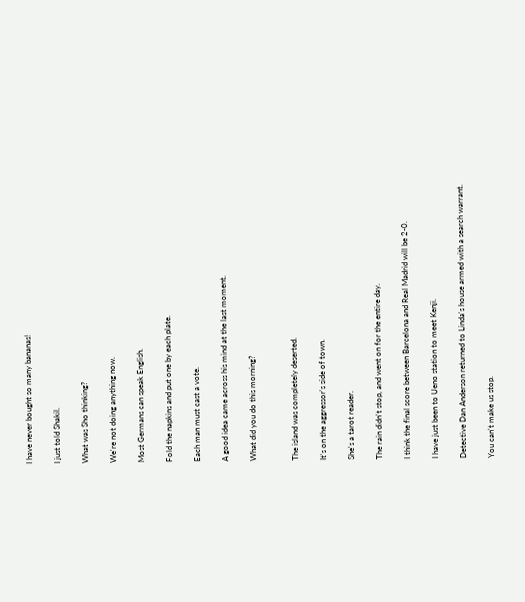I have never bought so many bananas!

I just told Shakil.

What was Sho thinking?

We're not doing anything now.

Most Germans can speak English.

Fold the napkins and put one by each plate.

Each man must cast a vote.

A good idea came across his mind at the last moment.

What did you do this morning?


The island was completely deserted.

It's on the aggressor's side of town.

She's a tarot reader.

The rain didn't stop, and went on for the entire day.

I think the final score between Barcelona and Real Madrid will be 2-0.

I have just been to Ueno station to meet Kenji.

Detective Dan Anderson returned to Linda's house armed with a search warrant.

You can't make us stop.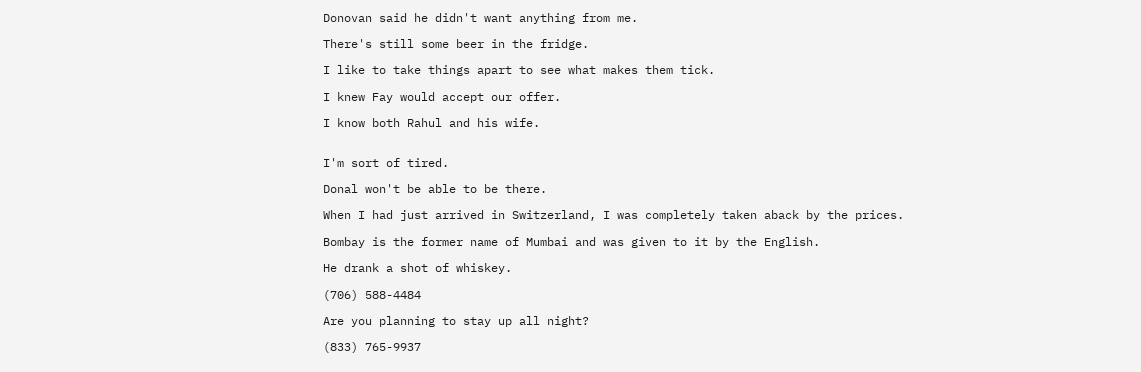Donovan said he didn't want anything from me.

There's still some beer in the fridge.

I like to take things apart to see what makes them tick.

I knew Fay would accept our offer.

I know both Rahul and his wife.


I'm sort of tired.

Donal won't be able to be there.

When I had just arrived in Switzerland, I was completely taken aback by the prices.

Bombay is the former name of Mumbai and was given to it by the English.

He drank a shot of whiskey.

(706) 588-4484

Are you planning to stay up all night?

(833) 765-9937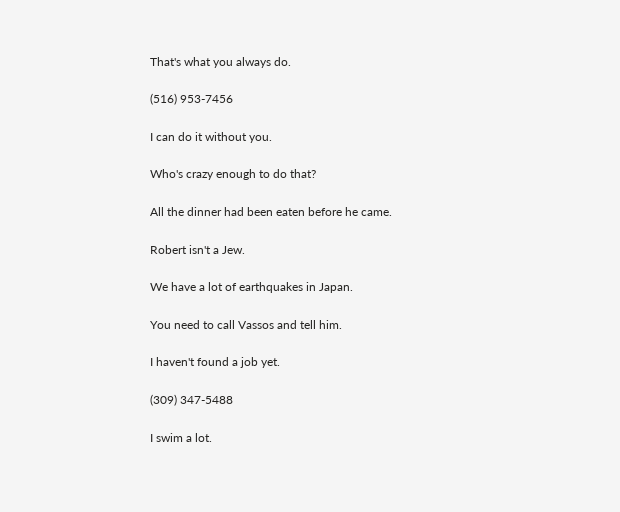That's what you always do.

(516) 953-7456

I can do it without you.

Who's crazy enough to do that?

All the dinner had been eaten before he came.

Robert isn't a Jew.

We have a lot of earthquakes in Japan.

You need to call Vassos and tell him.

I haven't found a job yet.

(309) 347-5488

I swim a lot.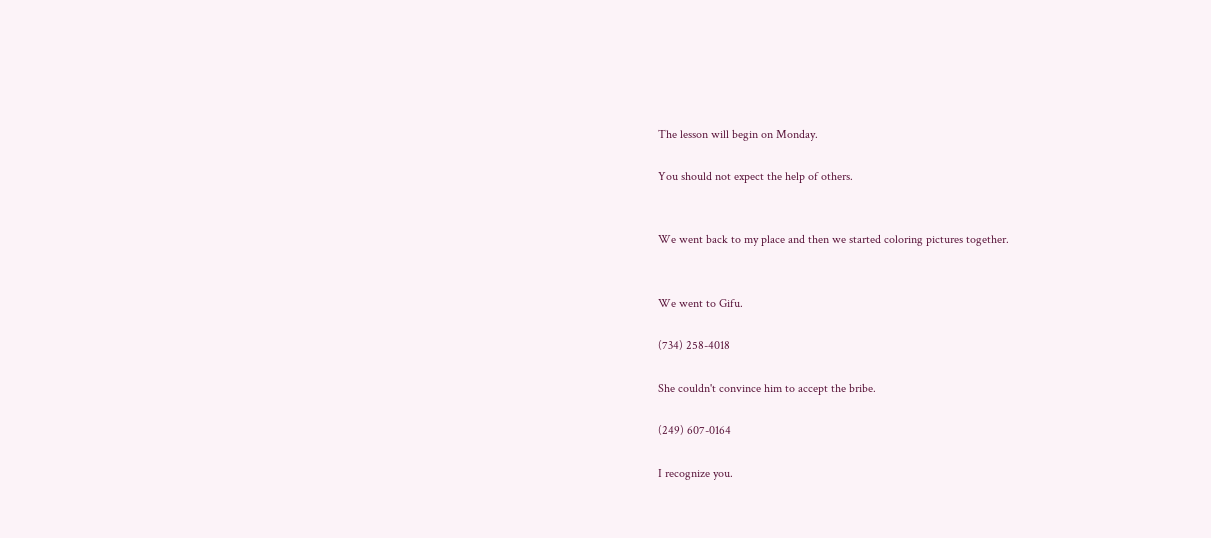The lesson will begin on Monday.

You should not expect the help of others.


We went back to my place and then we started coloring pictures together.


We went to Gifu.

(734) 258-4018

She couldn't convince him to accept the bribe.

(249) 607-0164

I recognize you.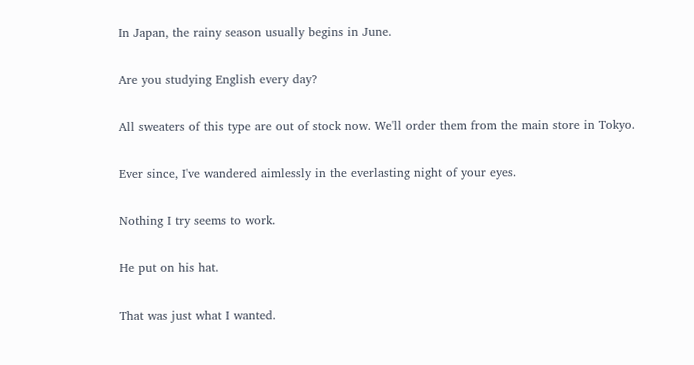In Japan, the rainy season usually begins in June.

Are you studying English every day?

All sweaters of this type are out of stock now. We'll order them from the main store in Tokyo.

Ever since, I've wandered aimlessly in the everlasting night of your eyes.

Nothing I try seems to work.

He put on his hat.

That was just what I wanted.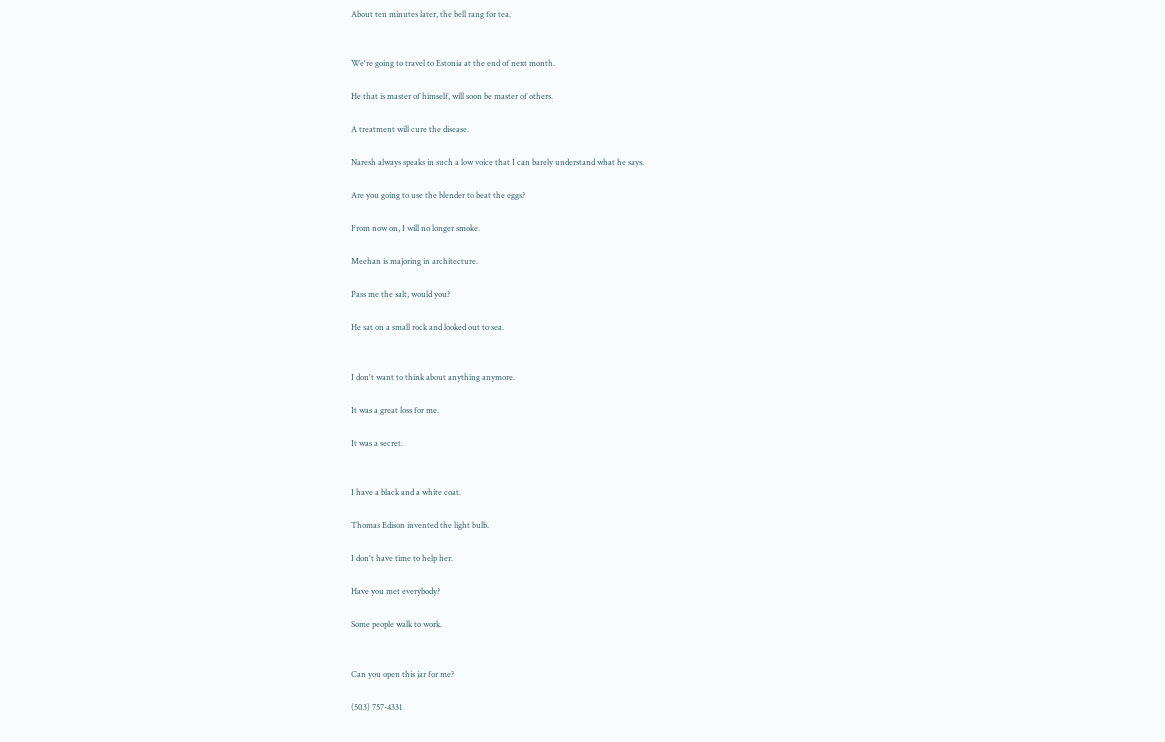About ten minutes later, the bell rang for tea.


We're going to travel to Estonia at the end of next month.

He that is master of himself, will soon be master of others.

A treatment will cure the disease.

Naresh always speaks in such a low voice that I can barely understand what he says.

Are you going to use the blender to beat the eggs?

From now on, I will no longer smoke.

Meehan is majoring in architecture.

Pass me the salt, would you?

He sat on a small rock and looked out to sea.


I don't want to think about anything anymore.

It was a great loss for me.

It was a secret.


I have a black and a white coat.

Thomas Edison invented the light bulb.

I don't have time to help her.

Have you met everybody?

Some people walk to work.


Can you open this jar for me?

(503) 757-4331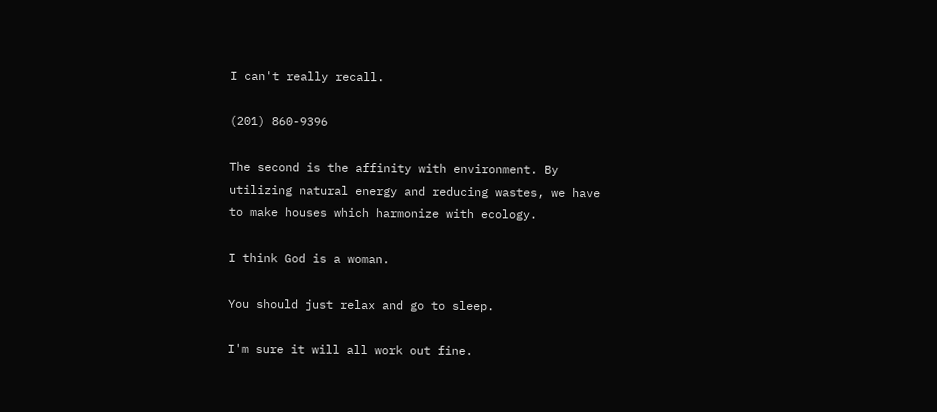I can't really recall.

(201) 860-9396

The second is the affinity with environment. By utilizing natural energy and reducing wastes, we have to make houses which harmonize with ecology.

I think God is a woman.

You should just relax and go to sleep.

I'm sure it will all work out fine.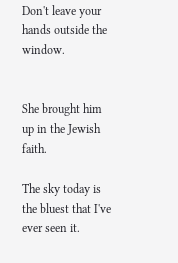Don't leave your hands outside the window.


She brought him up in the Jewish faith.

The sky today is the bluest that I've ever seen it.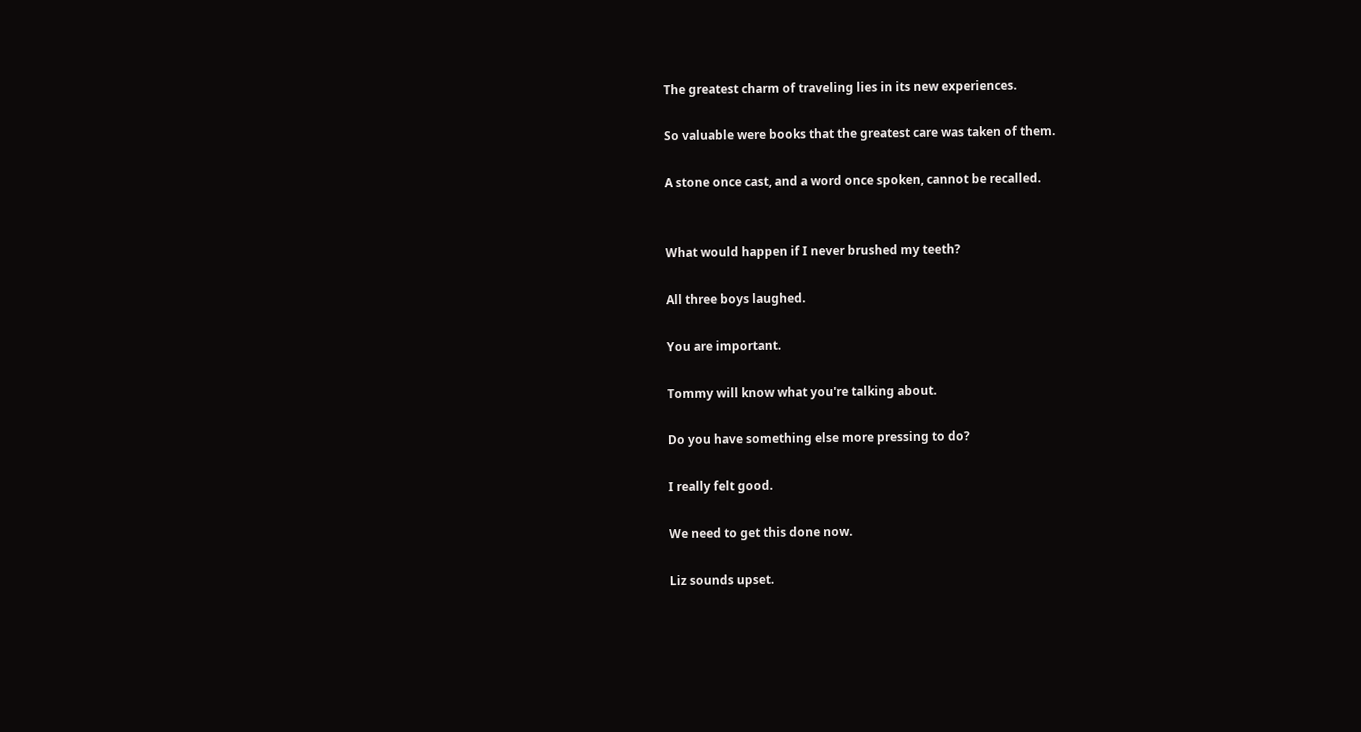The greatest charm of traveling lies in its new experiences.

So valuable were books that the greatest care was taken of them.

A stone once cast, and a word once spoken, cannot be recalled.


What would happen if I never brushed my teeth?

All three boys laughed.

You are important.

Tommy will know what you're talking about.

Do you have something else more pressing to do?

I really felt good.

We need to get this done now.

Liz sounds upset.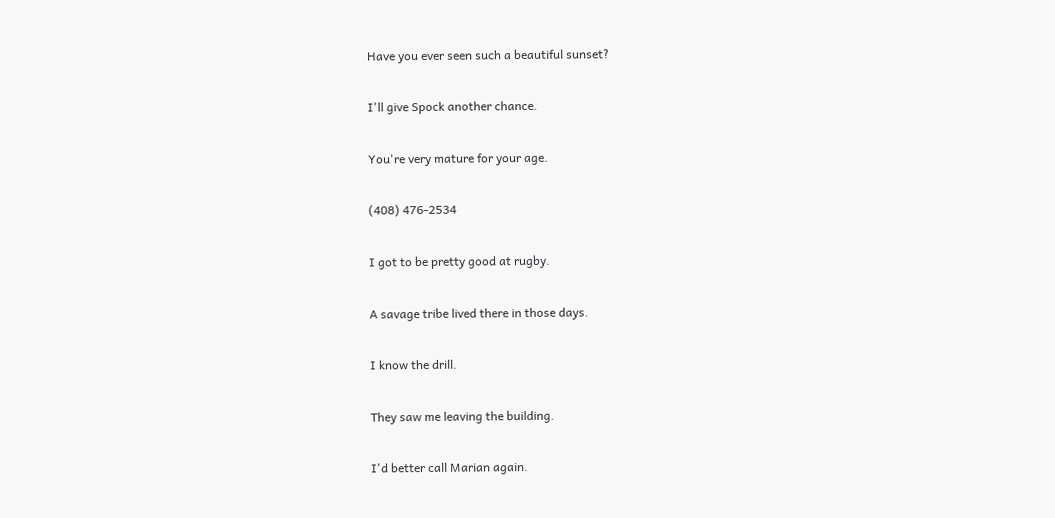Have you ever seen such a beautiful sunset?

I'll give Spock another chance.

You're very mature for your age.

(408) 476-2534

I got to be pretty good at rugby.

A savage tribe lived there in those days.

I know the drill.

They saw me leaving the building.

I'd better call Marian again.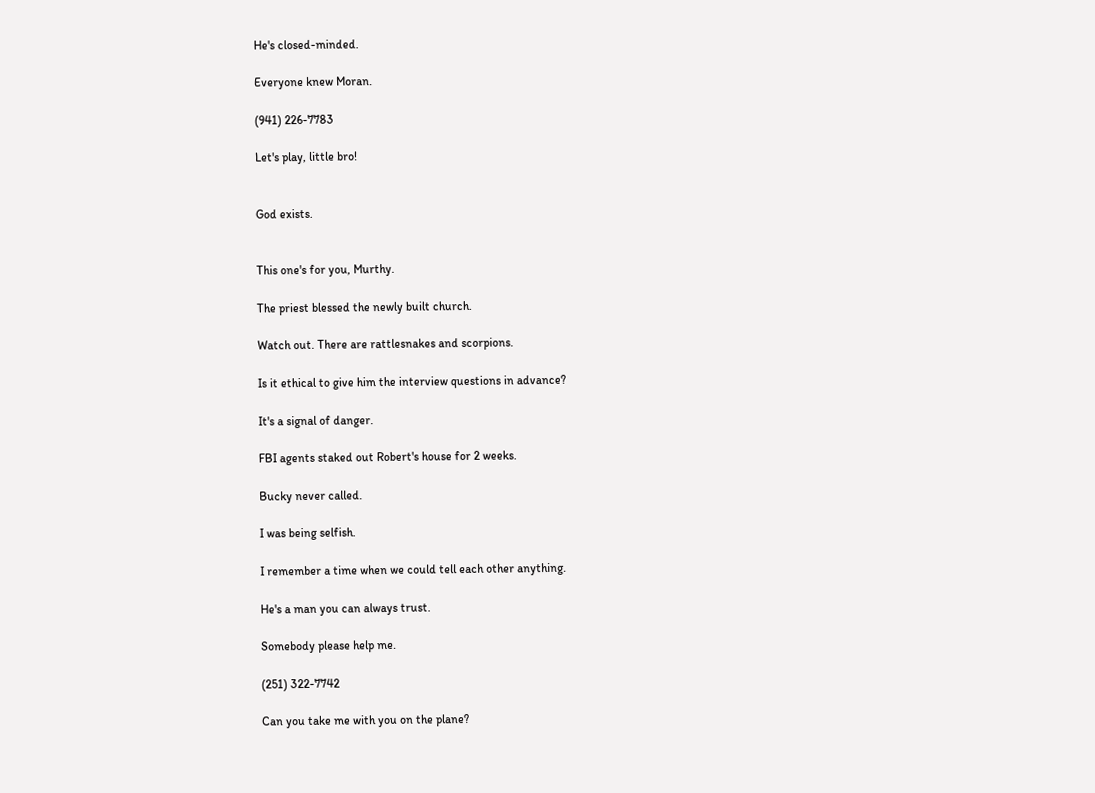He's closed-minded.

Everyone knew Moran.

(941) 226-7783

Let's play, little bro!


God exists.


This one's for you, Murthy.

The priest blessed the newly built church.

Watch out. There are rattlesnakes and scorpions.

Is it ethical to give him the interview questions in advance?

It's a signal of danger.

FBI agents staked out Robert's house for 2 weeks.

Bucky never called.

I was being selfish.

I remember a time when we could tell each other anything.

He's a man you can always trust.

Somebody please help me.

(251) 322-7742

Can you take me with you on the plane?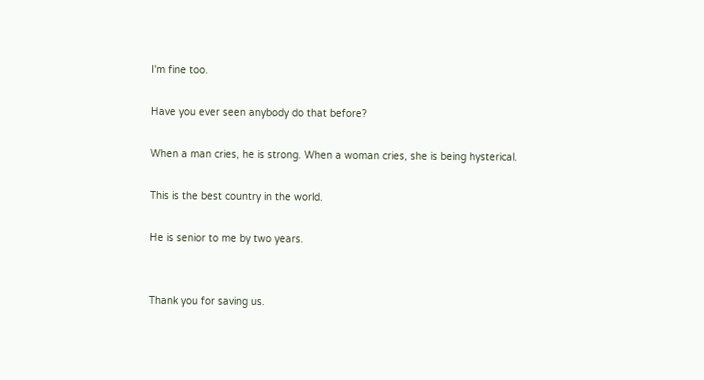I'm fine too.

Have you ever seen anybody do that before?

When a man cries, he is strong. When a woman cries, she is being hysterical.

This is the best country in the world.

He is senior to me by two years.


Thank you for saving us.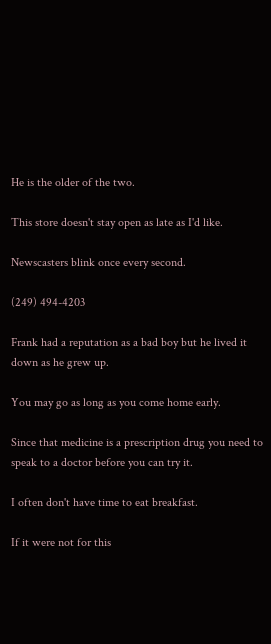He is the older of the two.

This store doesn't stay open as late as I'd like.

Newscasters blink once every second.

(249) 494-4203

Frank had a reputation as a bad boy but he lived it down as he grew up.

You may go as long as you come home early.

Since that medicine is a prescription drug you need to speak to a doctor before you can try it.

I often don't have time to eat breakfast.

If it were not for this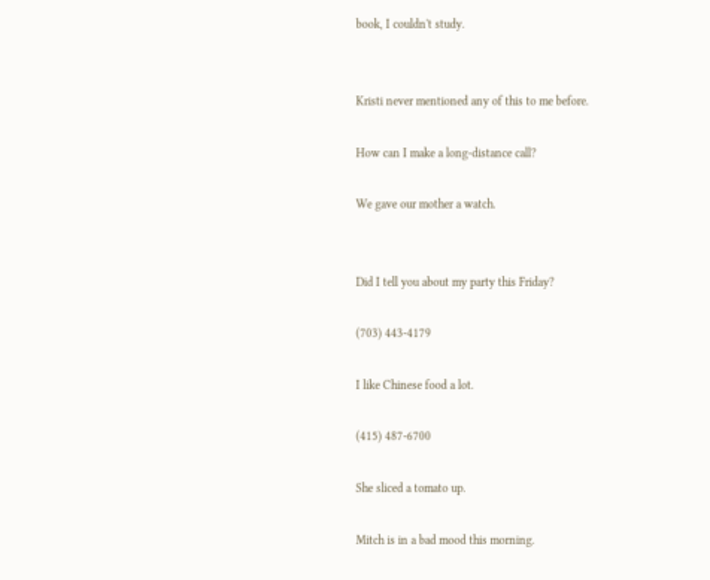book, I couldn't study.


Kristi never mentioned any of this to me before.

How can I make a long-distance call?

We gave our mother a watch.


Did I tell you about my party this Friday?

(703) 443-4179

I like Chinese food a lot.

(415) 487-6700

She sliced a tomato up.

Mitch is in a bad mood this morning.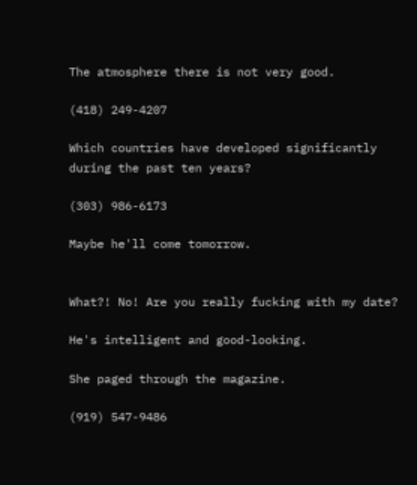The atmosphere there is not very good.

(418) 249-4207

Which countries have developed significantly during the past ten years?

(303) 986-6173

Maybe he'll come tomorrow.


What?! No! Are you really fucking with my date?

He's intelligent and good-looking.

She paged through the magazine.

(919) 547-9486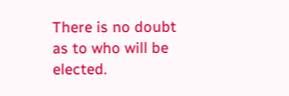There is no doubt as to who will be elected.